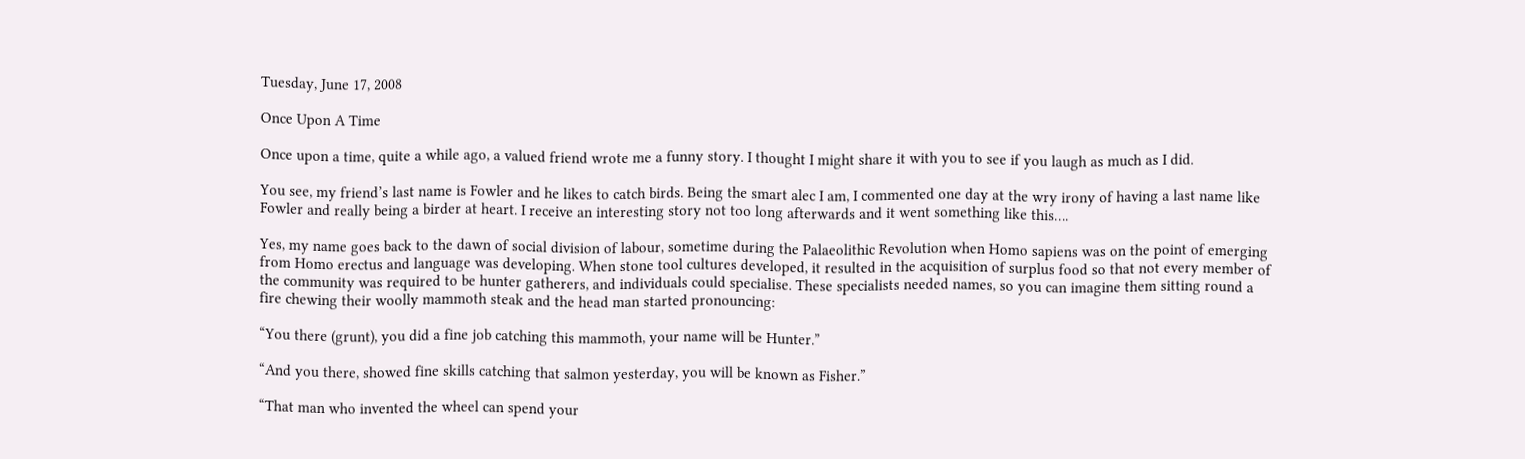Tuesday, June 17, 2008

Once Upon A Time

Once upon a time, quite a while ago, a valued friend wrote me a funny story. I thought I might share it with you to see if you laugh as much as I did.

You see, my friend’s last name is Fowler and he likes to catch birds. Being the smart alec I am, I commented one day at the wry irony of having a last name like Fowler and really being a birder at heart. I receive an interesting story not too long afterwards and it went something like this….

Yes, my name goes back to the dawn of social division of labour, sometime during the Palaeolithic Revolution when Homo sapiens was on the point of emerging from Homo erectus and language was developing. When stone tool cultures developed, it resulted in the acquisition of surplus food so that not every member of the community was required to be hunter gatherers, and individuals could specialise. These specialists needed names, so you can imagine them sitting round a fire chewing their woolly mammoth steak and the head man started pronouncing:

“You there (grunt), you did a fine job catching this mammoth, your name will be Hunter.”

“And you there, showed fine skills catching that salmon yesterday, you will be known as Fisher.”

“That man who invented the wheel can spend your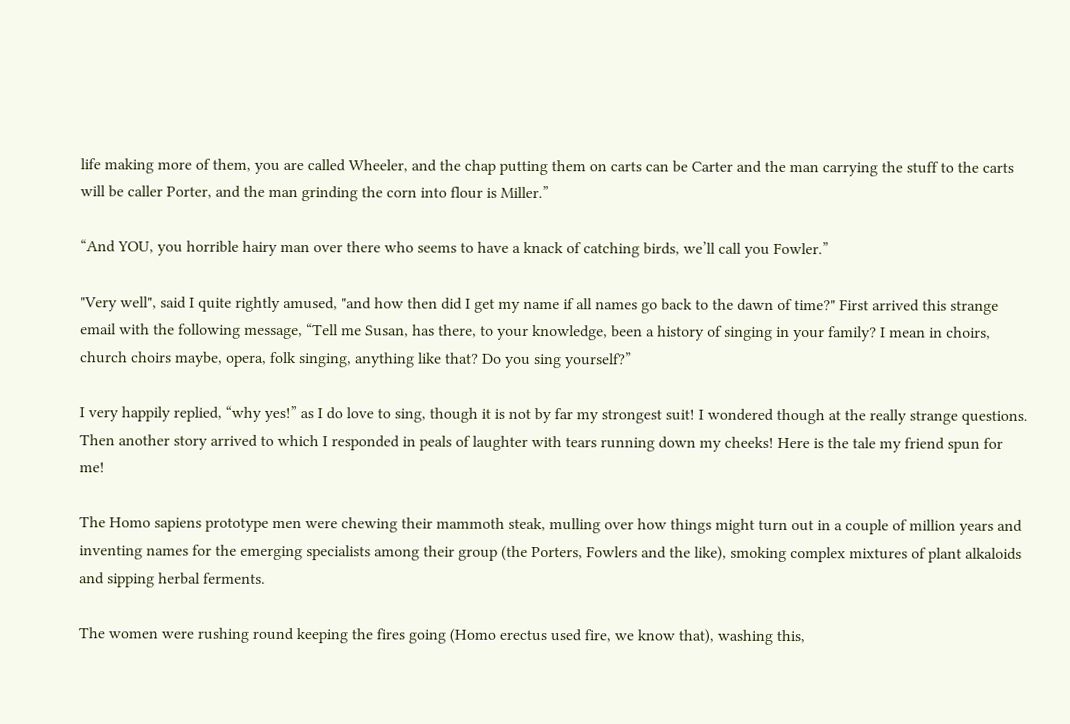life making more of them, you are called Wheeler, and the chap putting them on carts can be Carter and the man carrying the stuff to the carts will be caller Porter, and the man grinding the corn into flour is Miller.”

“And YOU, you horrible hairy man over there who seems to have a knack of catching birds, we’ll call you Fowler.”

"Very well", said I quite rightly amused, "and how then did I get my name if all names go back to the dawn of time?" First arrived this strange email with the following message, “Tell me Susan, has there, to your knowledge, been a history of singing in your family? I mean in choirs, church choirs maybe, opera, folk singing, anything like that? Do you sing yourself?”

I very happily replied, “why yes!” as I do love to sing, though it is not by far my strongest suit! I wondered though at the really strange questions. Then another story arrived to which I responded in peals of laughter with tears running down my cheeks! Here is the tale my friend spun for me!

The Homo sapiens prototype men were chewing their mammoth steak, mulling over how things might turn out in a couple of million years and inventing names for the emerging specialists among their group (the Porters, Fowlers and the like), smoking complex mixtures of plant alkaloids and sipping herbal ferments.

The women were rushing round keeping the fires going (Homo erectus used fire, we know that), washing this,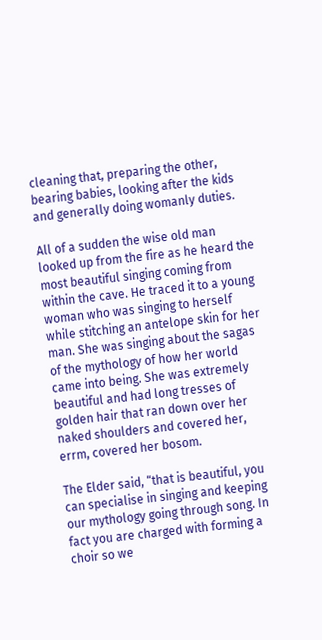cleaning that, preparing the other, bearing babies, looking after the kids and generally doing womanly duties.

All of a sudden the wise old man looked up from the fire as he heard the most beautiful singing coming from within the cave. He traced it to a young woman who was singing to herself while stitching an antelope skin for her man. She was singing about the sagas of the mythology of how her world came into being. She was extremely beautiful and had long tresses of golden hair that ran down over her naked shoulders and covered her, errm, covered her bosom.

The Elder said, “that is beautiful, you can specialise in singing and keeping our mythology going through song. In fact you are charged with forming a choir so we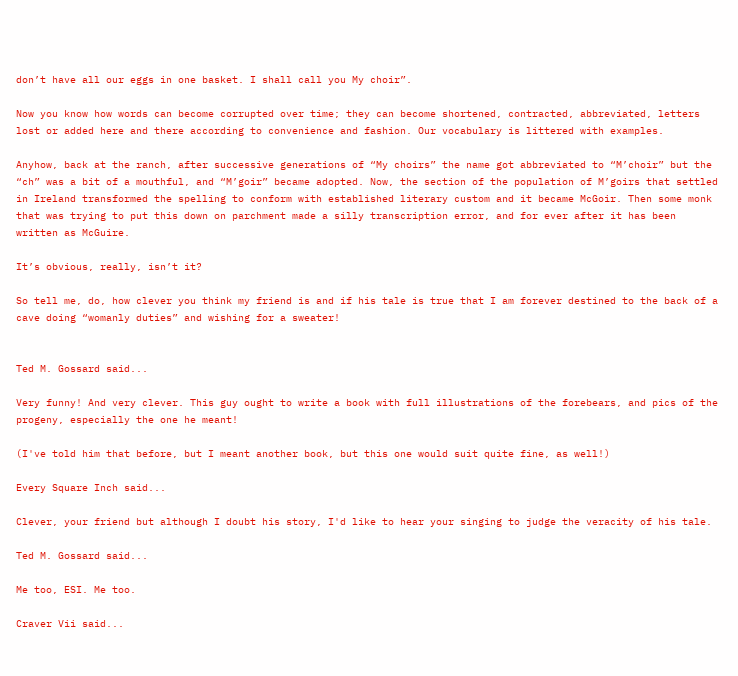don’t have all our eggs in one basket. I shall call you My choir”.

Now you know how words can become corrupted over time; they can become shortened, contracted, abbreviated, letters lost or added here and there according to convenience and fashion. Our vocabulary is littered with examples.

Anyhow, back at the ranch, after successive generations of “My choirs” the name got abbreviated to “M’choir” but the “ch” was a bit of a mouthful, and “M’goir” became adopted. Now, the section of the population of M’goirs that settled in Ireland transformed the spelling to conform with established literary custom and it became McGoir. Then some monk that was trying to put this down on parchment made a silly transcription error, and for ever after it has been written as McGuire.

It’s obvious, really, isn’t it?

So tell me, do, how clever you think my friend is and if his tale is true that I am forever destined to the back of a cave doing “womanly duties” and wishing for a sweater!


Ted M. Gossard said...

Very funny! And very clever. This guy ought to write a book with full illustrations of the forebears, and pics of the progeny, especially the one he meant!

(I've told him that before, but I meant another book, but this one would suit quite fine, as well!)

Every Square Inch said...

Clever, your friend but although I doubt his story, I'd like to hear your singing to judge the veracity of his tale.

Ted M. Gossard said...

Me too, ESI. Me too.

Craver Vii said...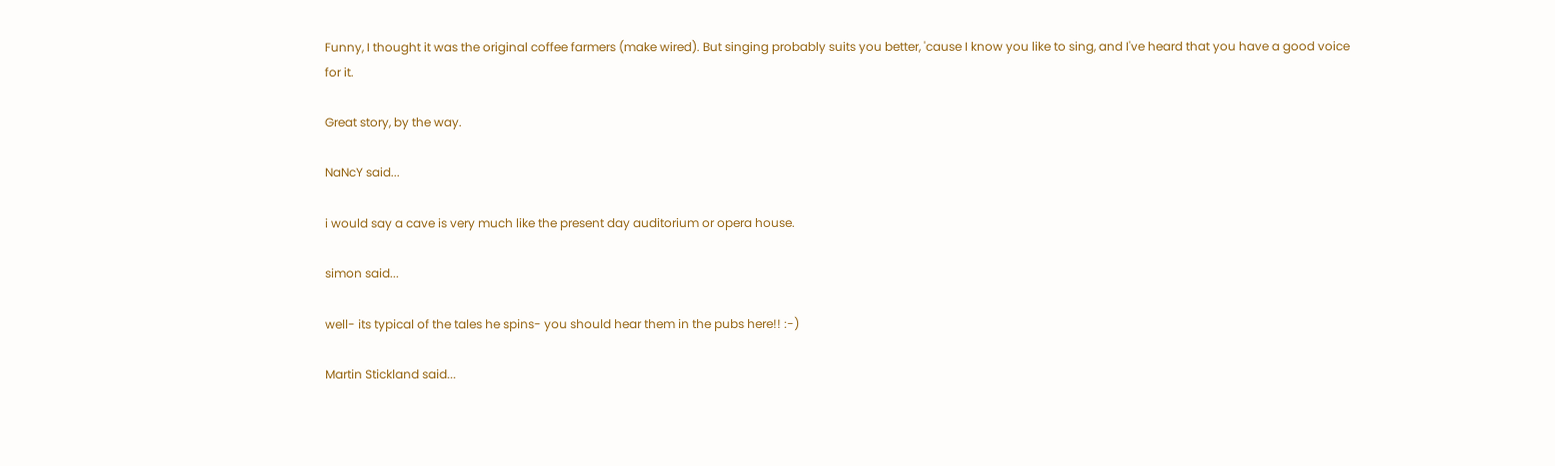Funny, I thought it was the original coffee farmers (make wired). But singing probably suits you better, 'cause I know you like to sing, and I've heard that you have a good voice for it.

Great story, by the way.

NaNcY said...

i would say a cave is very much like the present day auditorium or opera house.

simon said...

well- its typical of the tales he spins- you should hear them in the pubs here!! :-)

Martin Stickland said...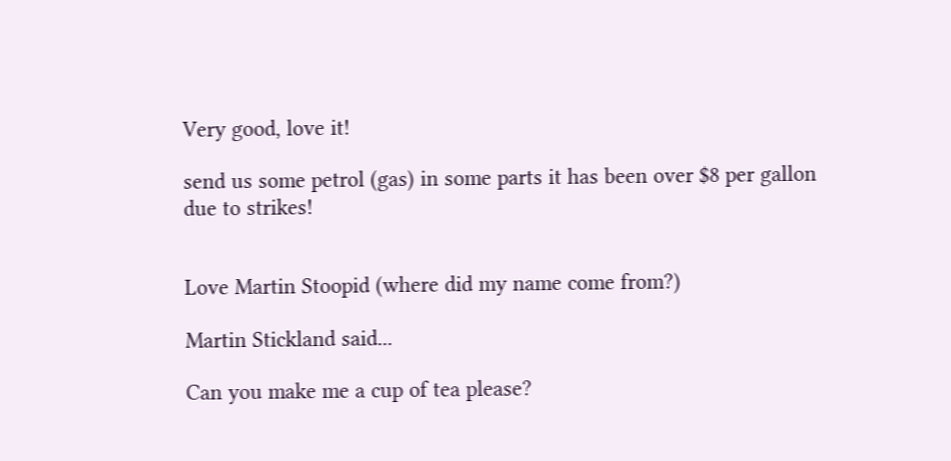Very good, love it!

send us some petrol (gas) in some parts it has been over $8 per gallon due to strikes!


Love Martin Stoopid (where did my name come from?)

Martin Stickland said...

Can you make me a cup of tea please?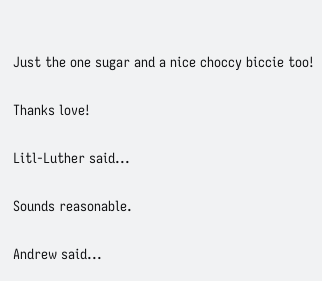Just the one sugar and a nice choccy biccie too!

Thanks love!

Litl-Luther said...

Sounds reasonable.

Andrew said...